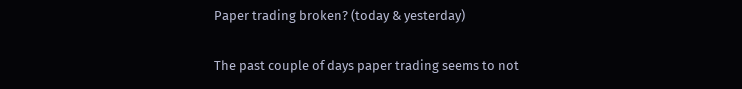Paper trading broken? (today & yesterday)

The past couple of days paper trading seems to not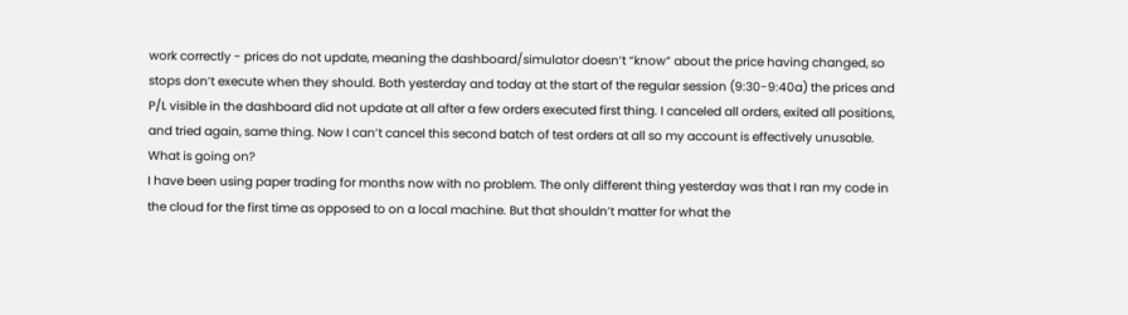work correctly - prices do not update, meaning the dashboard/simulator doesn’t “know” about the price having changed, so stops don’t execute when they should. Both yesterday and today at the start of the regular session (9:30-9:40a) the prices and P/L visible in the dashboard did not update at all after a few orders executed first thing. I canceled all orders, exited all positions, and tried again, same thing. Now I can’t cancel this second batch of test orders at all so my account is effectively unusable. What is going on?
I have been using paper trading for months now with no problem. The only different thing yesterday was that I ran my code in the cloud for the first time as opposed to on a local machine. But that shouldn’t matter for what the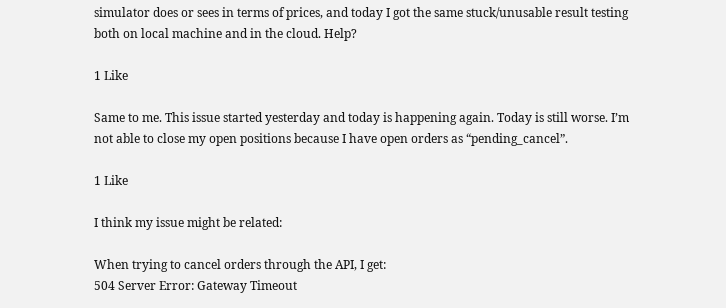simulator does or sees in terms of prices, and today I got the same stuck/unusable result testing both on local machine and in the cloud. Help?

1 Like

Same to me. This issue started yesterday and today is happening again. Today is still worse. I’m not able to close my open positions because I have open orders as “pending_cancel”.

1 Like

I think my issue might be related:

When trying to cancel orders through the API, I get:
504 Server Error: Gateway Timeout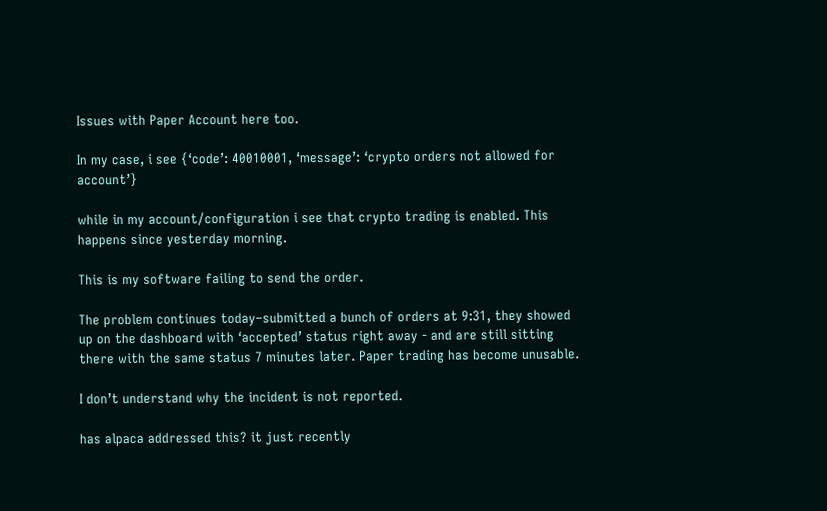Issues with Paper Account here too.

In my case, i see {‘code’: 40010001, ‘message’: ‘crypto orders not allowed for account’}

while in my account/configuration i see that crypto trading is enabled. This happens since yesterday morning.

This is my software failing to send the order.

The problem continues today–submitted a bunch of orders at 9:31, they showed up on the dashboard with ‘accepted’ status right away - and are still sitting there with the same status 7 minutes later. Paper trading has become unusable.

I don’t understand why the incident is not reported.

has alpaca addressed this? it just recently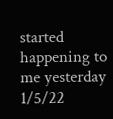started happening to me yesterday 1/5/22